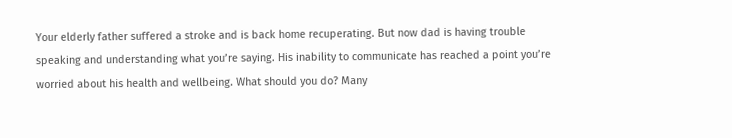Your elderly father suffered a stroke and is back home recuperating. But now dad is having trouble speaking and understanding what you’re saying. His inability to communicate has reached a point you’re worried about his health and wellbeing. What should you do? Many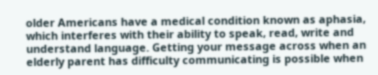older Americans have a medical condition known as aphasia, which interferes with their ability to speak, read, write and understand language. Getting your message across when an elderly parent has difficulty communicating is possible when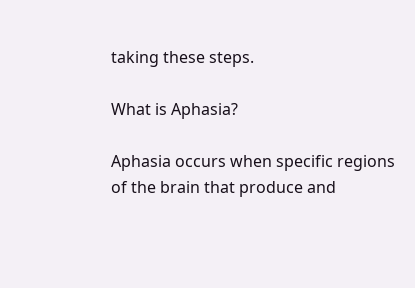taking these steps.

What is Aphasia?

Aphasia occurs when specific regions of the brain that produce and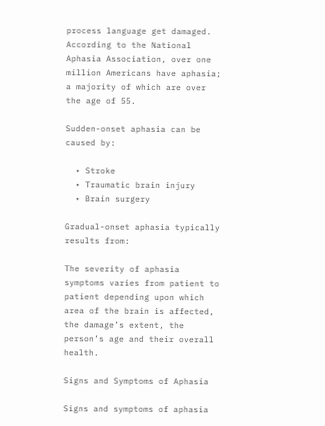process language get damaged. According to the National Aphasia Association, over one million Americans have aphasia; a majority of which are over the age of 55.

Sudden-onset aphasia can be caused by:

  • Stroke
  • Traumatic brain injury
  • Brain surgery

Gradual-onset aphasia typically results from:

The severity of aphasia symptoms varies from patient to patient depending upon which area of the brain is affected, the damage’s extent, the person’s age and their overall health.

Signs and Symptoms of Aphasia

Signs and symptoms of aphasia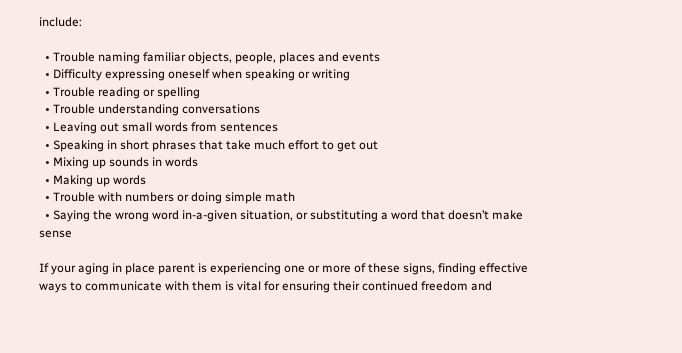include:

  • Trouble naming familiar objects, people, places and events
  • Difficulty expressing oneself when speaking or writing
  • Trouble reading or spelling
  • Trouble understanding conversations
  • Leaving out small words from sentences
  • Speaking in short phrases that take much effort to get out
  • Mixing up sounds in words
  • Making up words
  • Trouble with numbers or doing simple math
  • Saying the wrong word in-a-given situation, or substituting a word that doesn’t make sense

If your aging in place parent is experiencing one or more of these signs, finding effective ways to communicate with them is vital for ensuring their continued freedom and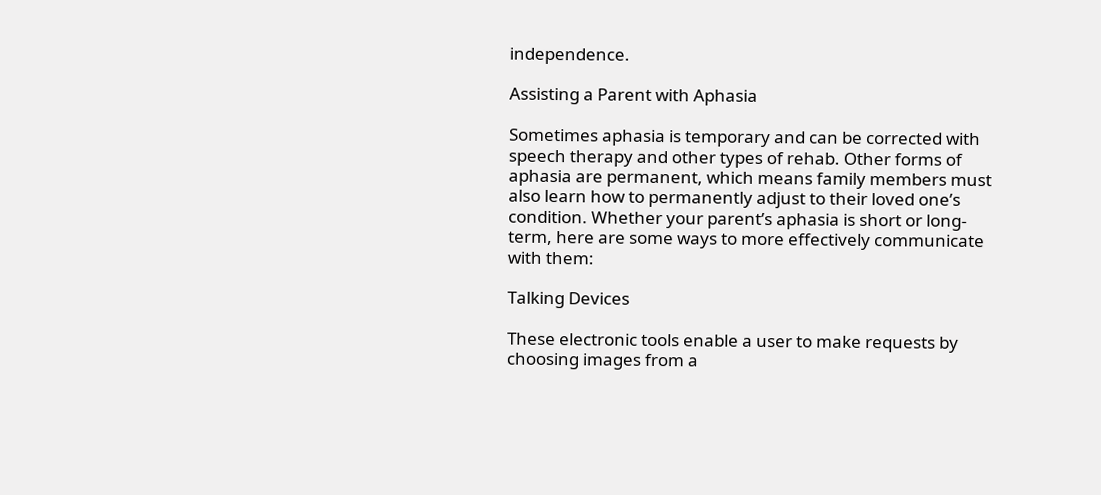independence.

Assisting a Parent with Aphasia

Sometimes aphasia is temporary and can be corrected with speech therapy and other types of rehab. Other forms of aphasia are permanent, which means family members must also learn how to permanently adjust to their loved one’s condition. Whether your parent’s aphasia is short or long-term, here are some ways to more effectively communicate with them:

Talking Devices

These electronic tools enable a user to make requests by choosing images from a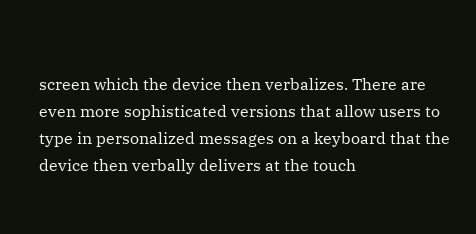screen which the device then verbalizes. There are even more sophisticated versions that allow users to type in personalized messages on a keyboard that the device then verbally delivers at the touch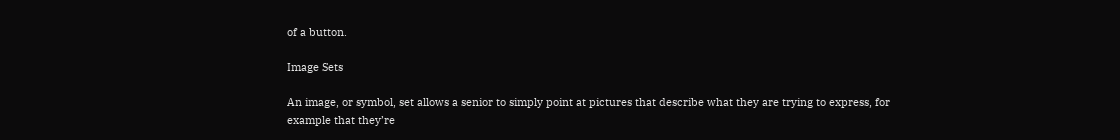of a button.

Image Sets

An image, or symbol, set allows a senior to simply point at pictures that describe what they are trying to express, for example that they’re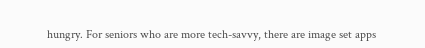hungry. For seniors who are more tech-savvy, there are image set apps